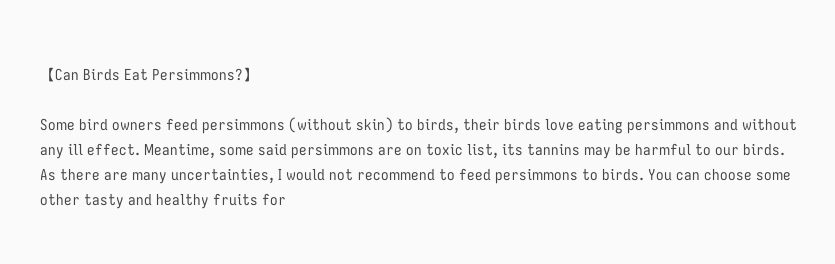【Can Birds Eat Persimmons?】

Some bird owners feed persimmons (without skin) to birds, their birds love eating persimmons and without any ill effect. Meantime, some said persimmons are on toxic list, its tannins may be harmful to our birds. As there are many uncertainties, I would not recommend to feed persimmons to birds. You can choose some other tasty and healthy fruits for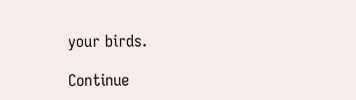your birds.

Continue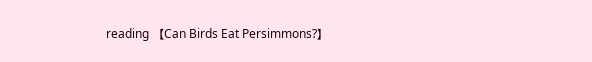reading 【Can Birds Eat Persimmons?】